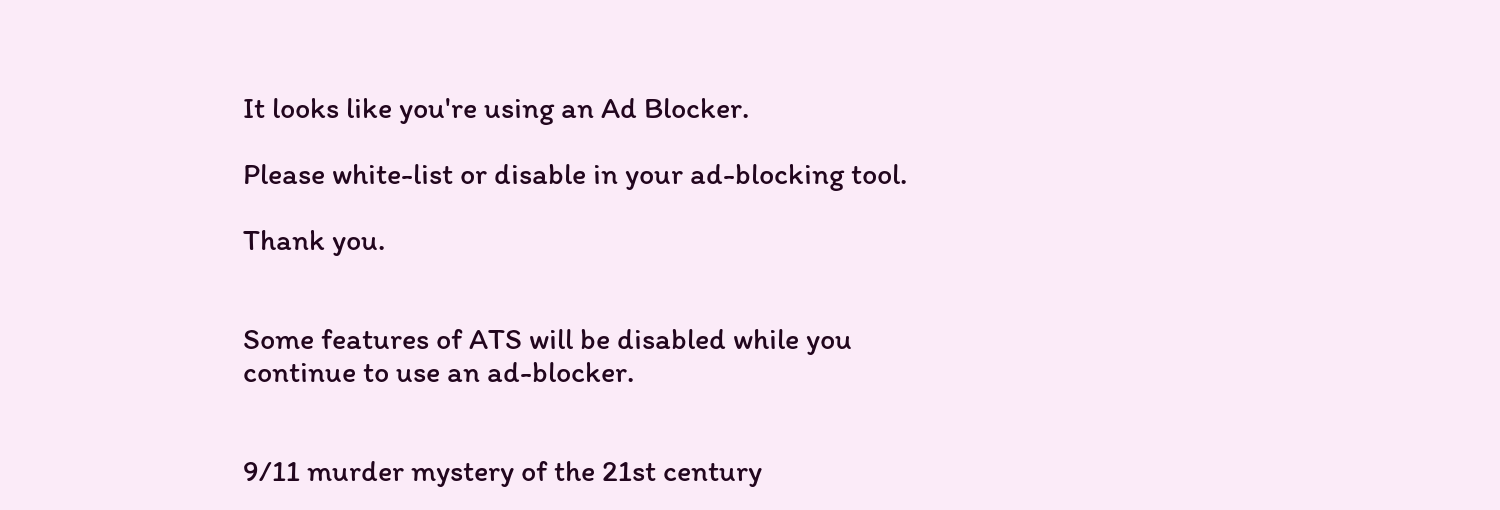It looks like you're using an Ad Blocker.

Please white-list or disable in your ad-blocking tool.

Thank you.


Some features of ATS will be disabled while you continue to use an ad-blocker.


9/11 murder mystery of the 21st century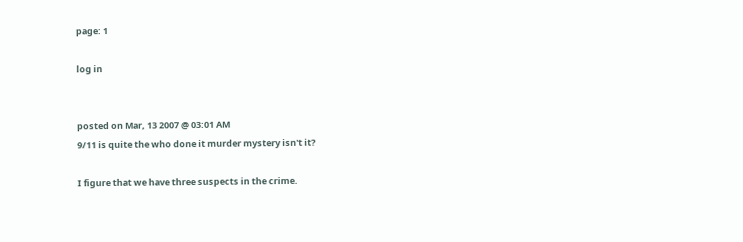page: 1

log in


posted on Mar, 13 2007 @ 03:01 AM
9/11 is quite the who done it murder mystery isn't it?

I figure that we have three suspects in the crime.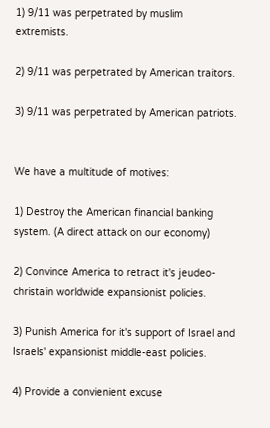1) 9/11 was perpetrated by muslim extremists.

2) 9/11 was perpetrated by American traitors.

3) 9/11 was perpetrated by American patriots.


We have a multitude of motives:

1) Destroy the American financial banking system. (A direct attack on our economy)

2) Convince America to retract it's jeudeo-christain worldwide expansionist policies.

3) Punish America for it's support of Israel and Israels' expansionist middle-east policies.

4) Provide a convienient excuse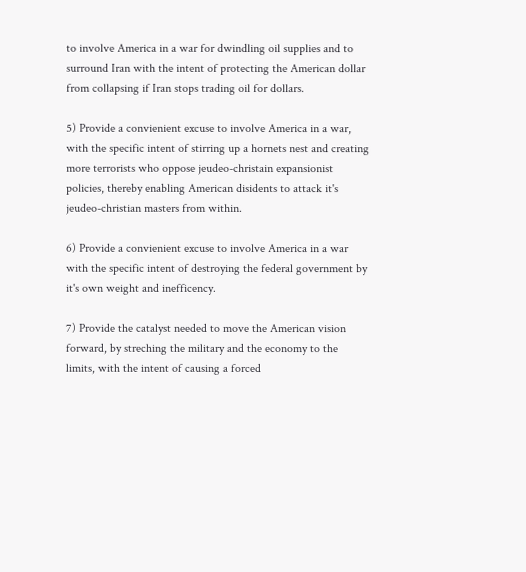to involve America in a war for dwindling oil supplies and to surround Iran with the intent of protecting the American dollar from collapsing if Iran stops trading oil for dollars.

5) Provide a convienient excuse to involve America in a war, with the specific intent of stirring up a hornets nest and creating more terrorists who oppose jeudeo-christain expansionist policies, thereby enabling American disidents to attack it's jeudeo-christian masters from within.

6) Provide a convienient excuse to involve America in a war with the specific intent of destroying the federal government by it's own weight and inefficency.

7) Provide the catalyst needed to move the American vision forward, by streching the military and the economy to the limits, with the intent of causing a forced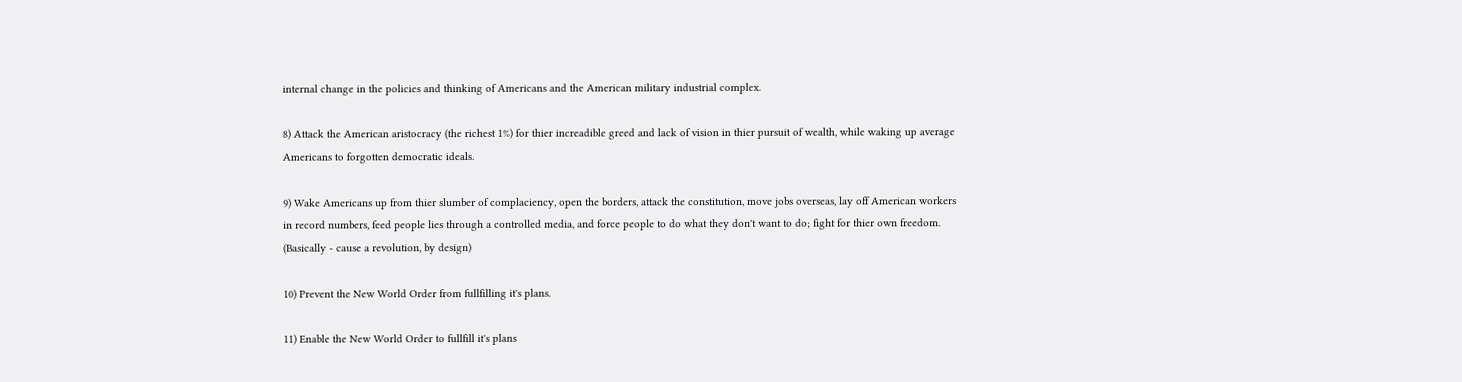internal change in the policies and thinking of Americans and the American military industrial complex.

8) Attack the American aristocracy (the richest 1%) for thier increadible greed and lack of vision in thier pursuit of wealth, while waking up average Americans to forgotten democratic ideals.

9) Wake Americans up from thier slumber of complaciency, open the borders, attack the constitution, move jobs overseas, lay off American workers in record numbers, feed people lies through a controlled media, and force people to do what they don't want to do; fight for thier own freedom. (Basically - cause a revolution, by design)

10) Prevent the New World Order from fullfilling it's plans.

11) Enable the New World Order to fullfill it's plans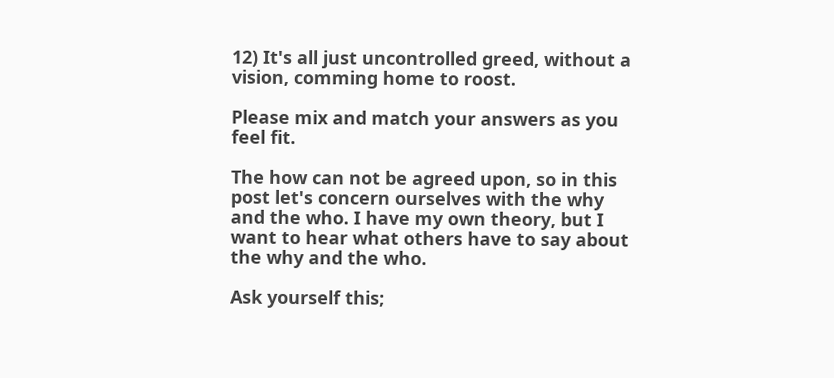12) It's all just uncontrolled greed, without a vision, comming home to roost.

Please mix and match your answers as you feel fit.

The how can not be agreed upon, so in this post let's concern ourselves with the why and the who. I have my own theory, but I want to hear what others have to say about the why and the who.

Ask yourself this;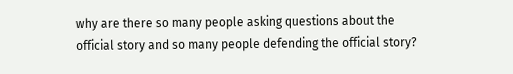why are there so many people asking questions about the official story and so many people defending the official story?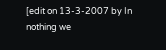[edit on 13-3-2007 by In nothing we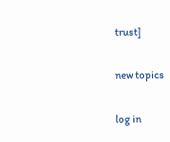trust]

new topics

log in